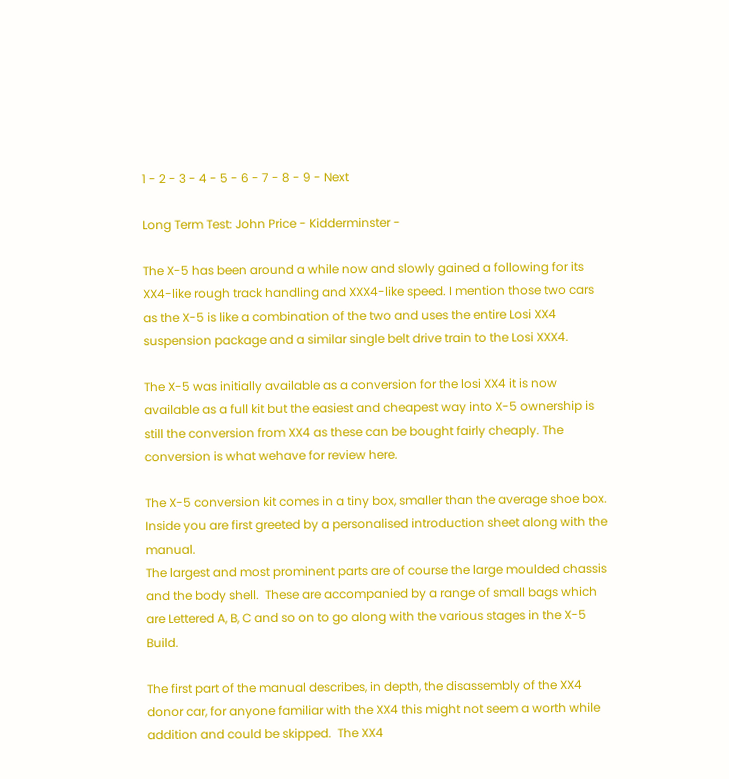1 - 2 - 3 - 4 - 5 - 6 - 7 - 8 - 9 - Next

Long Term Test: John Price - Kidderminster -

The X-5 has been around a while now and slowly gained a following for its XX4-like rough track handling and XXX4-like speed. I mention those two cars as the X-5 is like a combination of the two and uses the entire Losi XX4 suspension package and a similar single belt drive train to the Losi XXX4.

The X-5 was initially available as a conversion for the losi XX4 it is now available as a full kit but the easiest and cheapest way into X-5 ownership is still the conversion from XX4 as these can be bought fairly cheaply. The conversion is what wehave for review here.

The X-5 conversion kit comes in a tiny box, smaller than the average shoe box.
Inside you are first greeted by a personalised introduction sheet along with the manual.
The largest and most prominent parts are of course the large moulded chassis and the body shell.  These are accompanied by a range of small bags which are Lettered A, B, C and so on to go along with the various stages in the X-5 Build.

The first part of the manual describes, in depth, the disassembly of the XX4 donor car, for anyone familiar with the XX4 this might not seem a worth while addition and could be skipped.  The XX4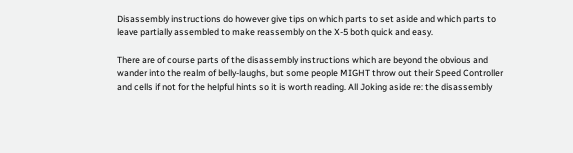Disassembly instructions do however give tips on which parts to set aside and which parts to leave partially assembled to make reassembly on the X-5 both quick and easy.

There are of course parts of the disassembly instructions which are beyond the obvious and wander into the realm of belly-laughs, but some people MIGHT throw out their Speed Controller and cells if not for the helpful hints so it is worth reading. All Joking aside re: the disassembly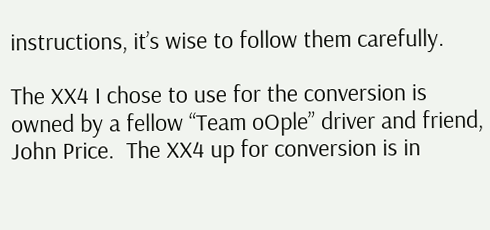instructions, it’s wise to follow them carefully.

The XX4 I chose to use for the conversion is owned by a fellow “Team oOple” driver and friend, John Price.  The XX4 up for conversion is in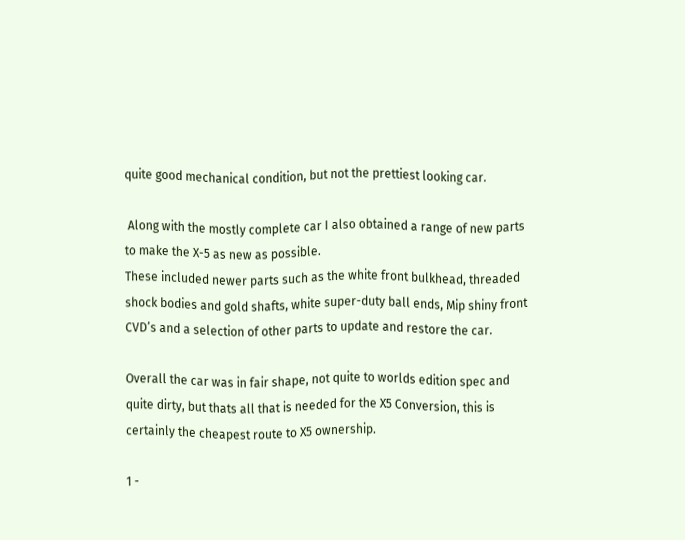quite good mechanical condition, but not the prettiest looking car.

 Along with the mostly complete car I also obtained a range of new parts to make the X-5 as new as possible.
These included newer parts such as the white front bulkhead, threaded shock bodies and gold shafts, white super-duty ball ends, Mip shiny front CVD’s and a selection of other parts to update and restore the car.

Overall the car was in fair shape, not quite to worlds edition spec and quite dirty, but thats all that is needed for the X5 Conversion, this is certainly the cheapest route to X5 ownership.

1 -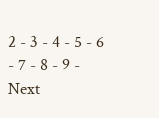2 - 3 - 4 - 5 - 6 - 7 - 8 - 9 - Next